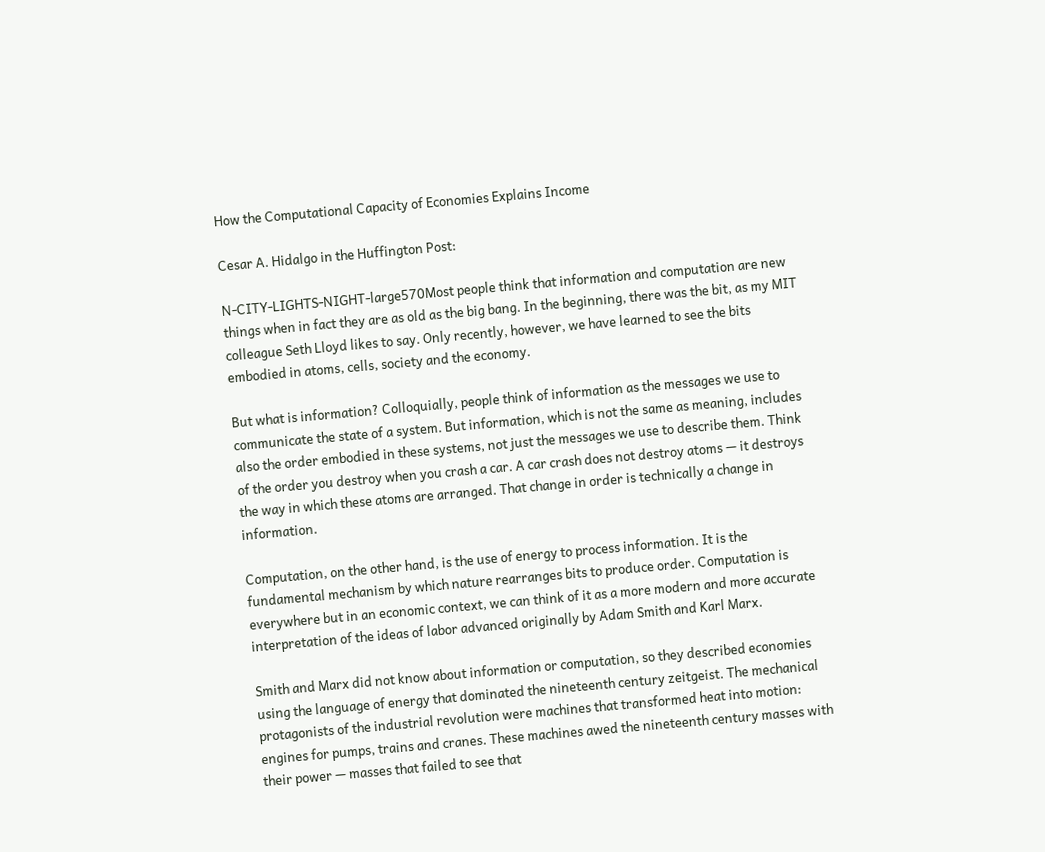How the Computational Capacity of Economies Explains Income

Cesar A. Hidalgo in the Huffington Post:

N-CITY-LIGHTS-NIGHT-large570Most people think that information and computation are new things when in fact they are as old as the big bang. In the beginning, there was the bit, as my MIT colleague Seth Lloyd likes to say. Only recently, however, we have learned to see the bits embodied in atoms, cells, society and the economy.

But what is information? Colloquially, people think of information as the messages we use to communicate the state of a system. But information, which is not the same as meaning, includes also the order embodied in these systems, not just the messages we use to describe them. Think of the order you destroy when you crash a car. A car crash does not destroy atoms — it destroys the way in which these atoms are arranged. That change in order is technically a change in information.

Computation, on the other hand, is the use of energy to process information. It is the fundamental mechanism by which nature rearranges bits to produce order. Computation is everywhere but in an economic context, we can think of it as a more modern and more accurate interpretation of the ideas of labor advanced originally by Adam Smith and Karl Marx.

Smith and Marx did not know about information or computation, so they described economies using the language of energy that dominated the nineteenth century zeitgeist. The mechanical protagonists of the industrial revolution were machines that transformed heat into motion: engines for pumps, trains and cranes. These machines awed the nineteenth century masses with their power — masses that failed to see that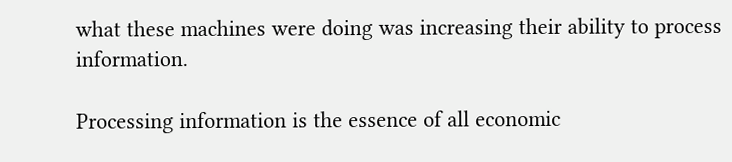what these machines were doing was increasing their ability to process information.

Processing information is the essence of all economic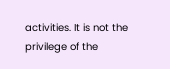activities. It is not the privilege of the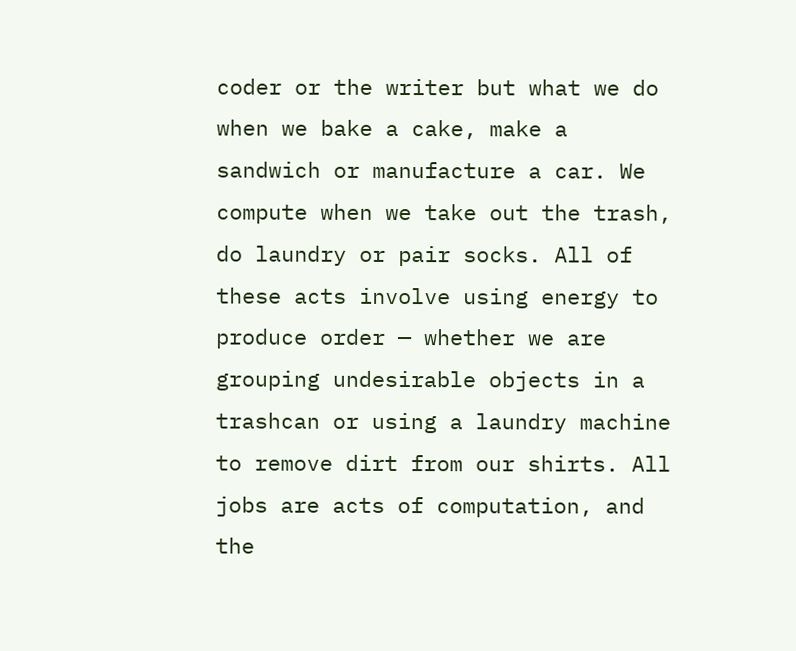coder or the writer but what we do when we bake a cake, make a sandwich or manufacture a car. We compute when we take out the trash, do laundry or pair socks. All of these acts involve using energy to produce order — whether we are grouping undesirable objects in a trashcan or using a laundry machine to remove dirt from our shirts. All jobs are acts of computation, and the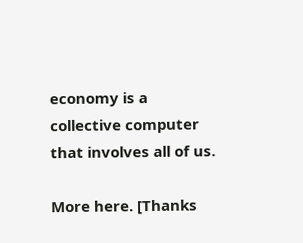economy is a collective computer that involves all of us.

More here. [Thanks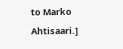to Marko Ahtisaari.]